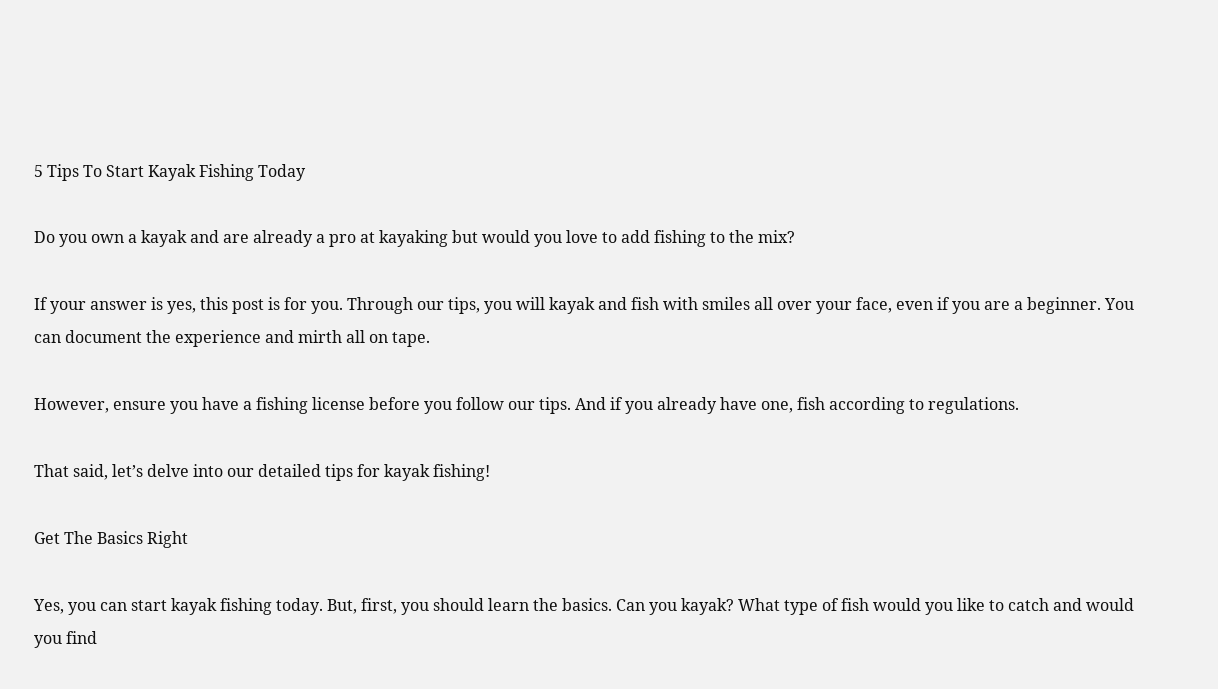5 Tips To Start Kayak Fishing Today

Do you own a kayak and are already a pro at kayaking but would you love to add fishing to the mix?

If your answer is yes, this post is for you. Through our tips, you will kayak and fish with smiles all over your face, even if you are a beginner. You can document the experience and mirth all on tape.

However, ensure you have a fishing license before you follow our tips. And if you already have one, fish according to regulations.

That said, let’s delve into our detailed tips for kayak fishing!

Get The Basics Right

Yes, you can start kayak fishing today. But, first, you should learn the basics. Can you kayak? What type of fish would you like to catch and would you find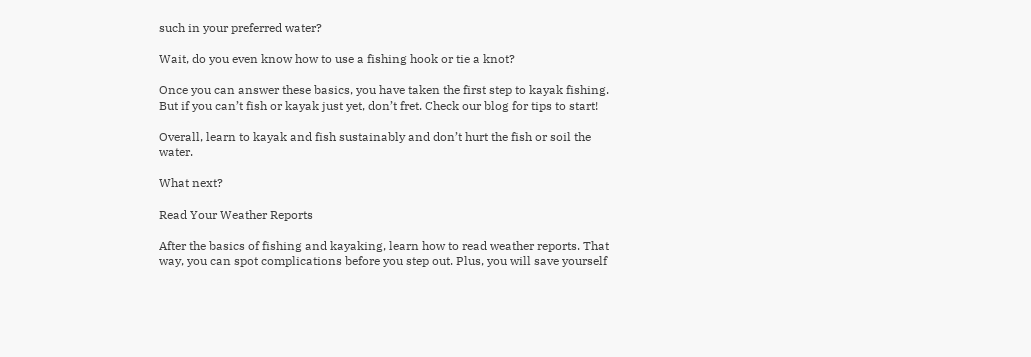such in your preferred water?

Wait, do you even know how to use a fishing hook or tie a knot?

Once you can answer these basics, you have taken the first step to kayak fishing. But if you can’t fish or kayak just yet, don’t fret. Check our blog for tips to start!

Overall, learn to kayak and fish sustainably and don’t hurt the fish or soil the water.

What next?

Read Your Weather Reports

After the basics of fishing and kayaking, learn how to read weather reports. That way, you can spot complications before you step out. Plus, you will save yourself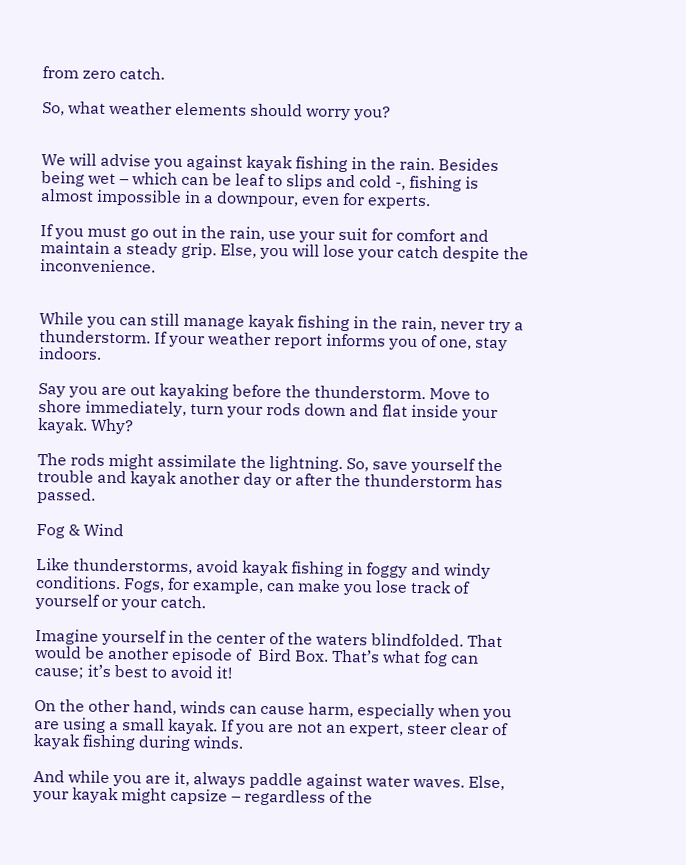from zero catch.

So, what weather elements should worry you?


We will advise you against kayak fishing in the rain. Besides being wet – which can be leaf to slips and cold -, fishing is almost impossible in a downpour, even for experts.

If you must go out in the rain, use your suit for comfort and maintain a steady grip. Else, you will lose your catch despite the inconvenience.


While you can still manage kayak fishing in the rain, never try a thunderstorm. If your weather report informs you of one, stay indoors.

Say you are out kayaking before the thunderstorm. Move to shore immediately, turn your rods down and flat inside your kayak. Why?

The rods might assimilate the lightning. So, save yourself the trouble and kayak another day or after the thunderstorm has passed.

Fog & Wind

Like thunderstorms, avoid kayak fishing in foggy and windy conditions. Fogs, for example, can make you lose track of yourself or your catch.

Imagine yourself in the center of the waters blindfolded. That would be another episode of  Bird Box. That’s what fog can cause; it’s best to avoid it!

On the other hand, winds can cause harm, especially when you are using a small kayak. If you are not an expert, steer clear of kayak fishing during winds.

And while you are it, always paddle against water waves. Else, your kayak might capsize – regardless of the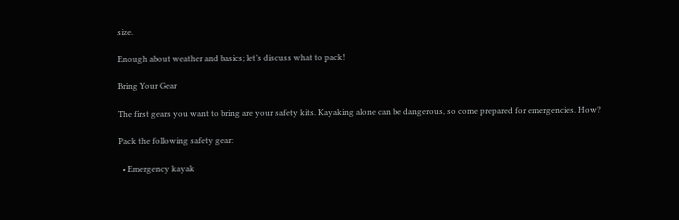size.

Enough about weather and basics; let’s discuss what to pack!

Bring Your Gear

The first gears you want to bring are your safety kits. Kayaking alone can be dangerous, so come prepared for emergencies. How?

Pack the following safety gear:

  • Emergency kayak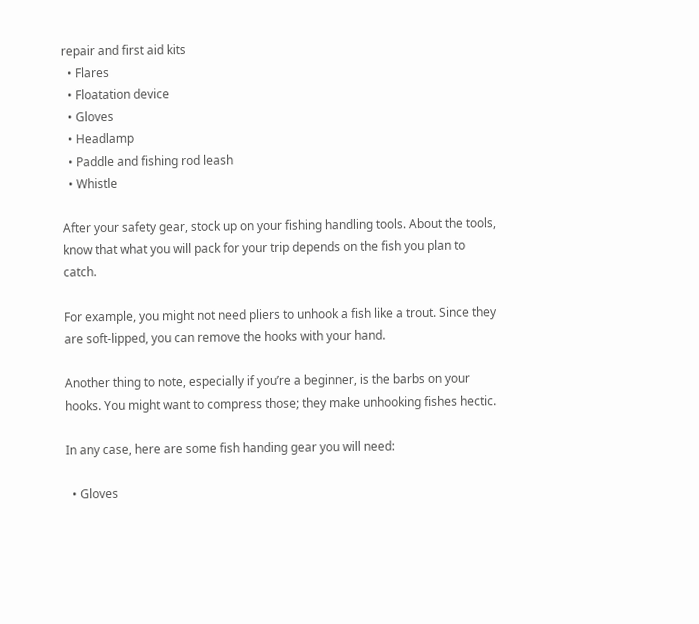repair and first aid kits
  • Flares
  • Floatation device
  • Gloves
  • Headlamp
  • Paddle and fishing rod leash
  • Whistle

After your safety gear, stock up on your fishing handling tools. About the tools, know that what you will pack for your trip depends on the fish you plan to catch.

For example, you might not need pliers to unhook a fish like a trout. Since they are soft-lipped, you can remove the hooks with your hand.

Another thing to note, especially if you’re a beginner, is the barbs on your hooks. You might want to compress those; they make unhooking fishes hectic.

In any case, here are some fish handing gear you will need:

  • Gloves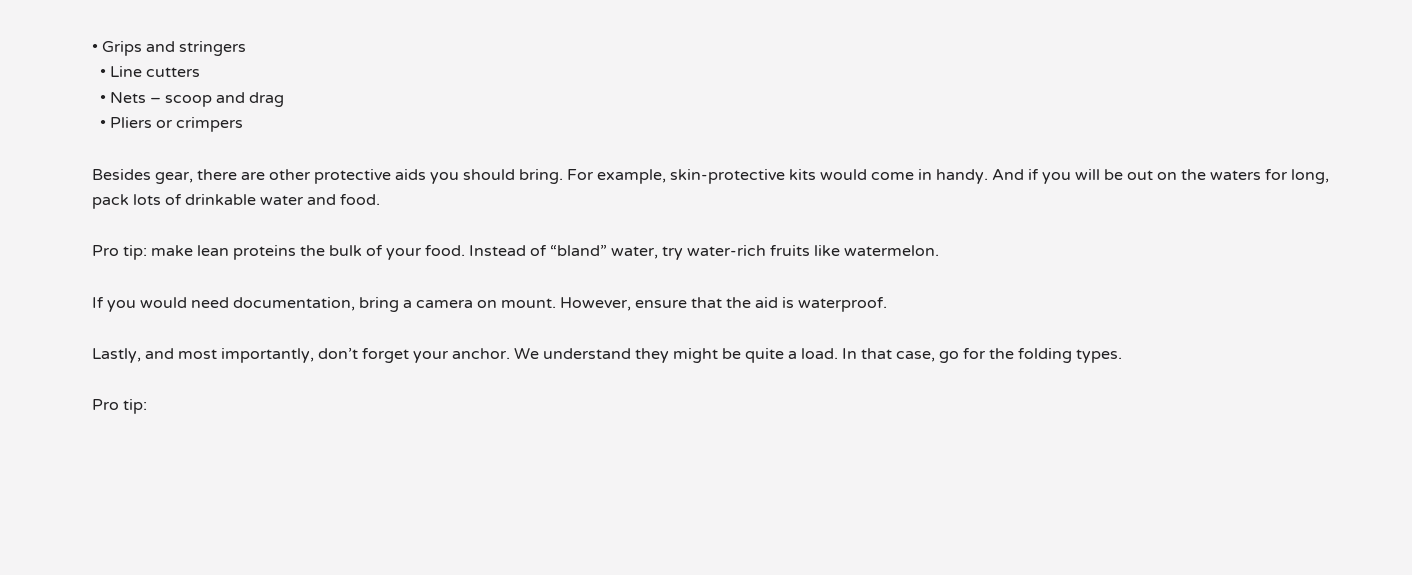• Grips and stringers
  • Line cutters
  • Nets – scoop and drag
  • Pliers or crimpers

Besides gear, there are other protective aids you should bring. For example, skin-protective kits would come in handy. And if you will be out on the waters for long, pack lots of drinkable water and food.

Pro tip: make lean proteins the bulk of your food. Instead of “bland” water, try water-rich fruits like watermelon.

If you would need documentation, bring a camera on mount. However, ensure that the aid is waterproof.

Lastly, and most importantly, don’t forget your anchor. We understand they might be quite a load. In that case, go for the folding types.

Pro tip: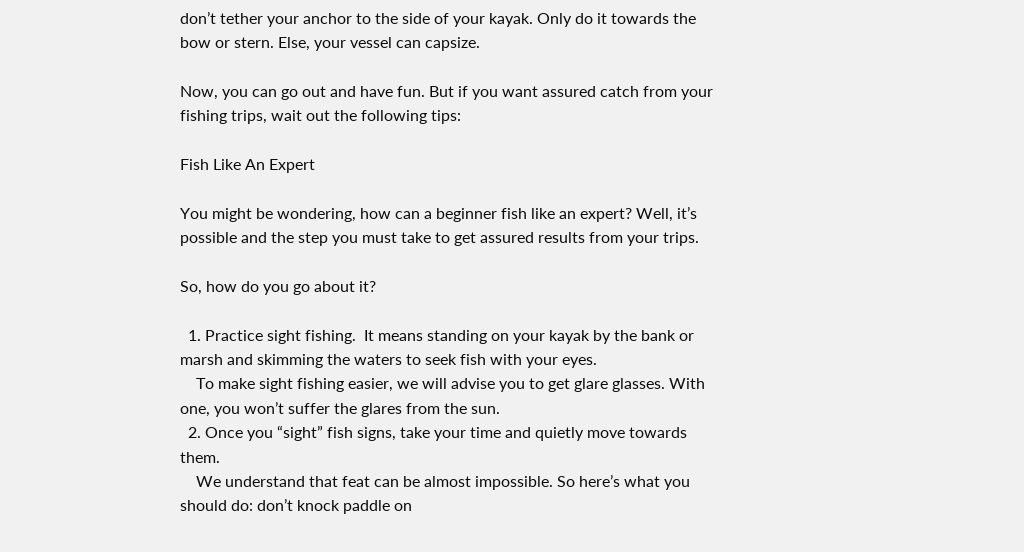don’t tether your anchor to the side of your kayak. Only do it towards the bow or stern. Else, your vessel can capsize.

Now, you can go out and have fun. But if you want assured catch from your fishing trips, wait out the following tips:

Fish Like An Expert

You might be wondering, how can a beginner fish like an expert? Well, it’s possible and the step you must take to get assured results from your trips.

So, how do you go about it?

  1. Practice sight fishing.  It means standing on your kayak by the bank or marsh and skimming the waters to seek fish with your eyes.
    To make sight fishing easier, we will advise you to get glare glasses. With one, you won’t suffer the glares from the sun.
  2. Once you “sight” fish signs, take your time and quietly move towards them.
    We understand that feat can be almost impossible. So here’s what you should do: don’t knock paddle on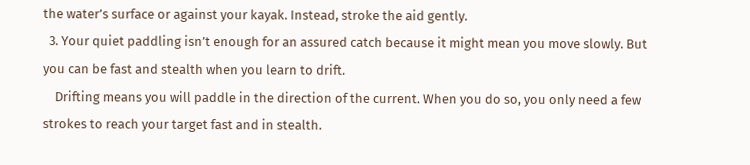the water’s surface or against your kayak. Instead, stroke the aid gently.
  3. Your quiet paddling isn’t enough for an assured catch because it might mean you move slowly. But you can be fast and stealth when you learn to drift.
    Drifting means you will paddle in the direction of the current. When you do so, you only need a few strokes to reach your target fast and in stealth.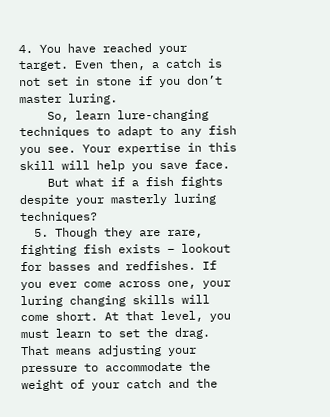4. You have reached your target. Even then, a catch is not set in stone if you don’t master luring.
    So, learn lure-changing techniques to adapt to any fish you see. Your expertise in this skill will help you save face.
    But what if a fish fights despite your masterly luring techniques?
  5. Though they are rare, fighting fish exists – lookout for basses and redfishes. If you ever come across one, your luring changing skills will come short. At that level, you must learn to set the drag. That means adjusting your pressure to accommodate the weight of your catch and the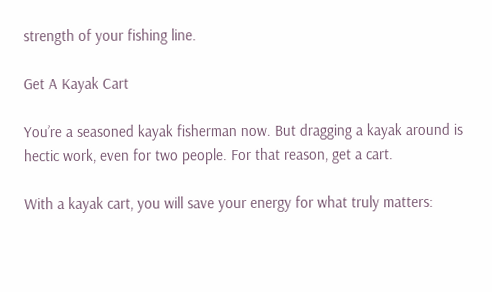strength of your fishing line.

Get A Kayak Cart

You’re a seasoned kayak fisherman now. But dragging a kayak around is hectic work, even for two people. For that reason, get a cart.

With a kayak cart, you will save your energy for what truly matters: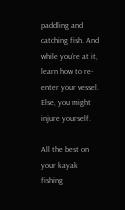paddling and catching fish. And while you’re at it, learn how to re-enter your vessel. Else, you might injure yourself.

All the best on your kayak fishing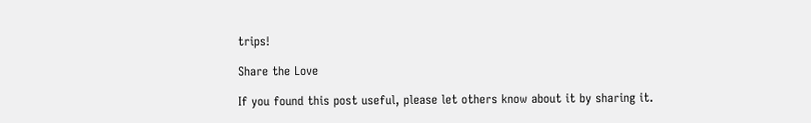trips!

Share the Love

If you found this post useful, please let others know about it by sharing it.